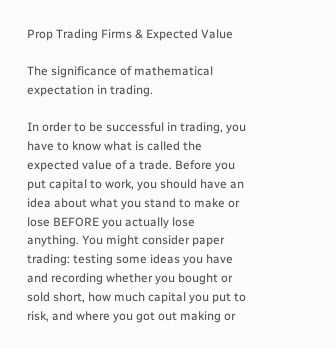Prop Trading Firms & Expected Value

The significance of mathematical expectation in trading.

In order to be successful in trading, you have to know what is called the expected value of a trade. Before you put capital to work, you should have an idea about what you stand to make or lose BEFORE you actually lose anything. You might consider paper trading: testing some ideas you have and recording whether you bought or sold short, how much capital you put to risk, and where you got out making or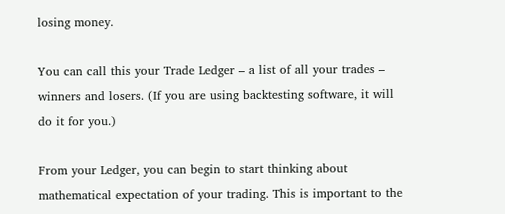losing money.

You can call this your Trade Ledger – a list of all your trades – winners and losers. (If you are using backtesting software, it will do it for you.)

From your Ledger, you can begin to start thinking about mathematical expectation of your trading. This is important to the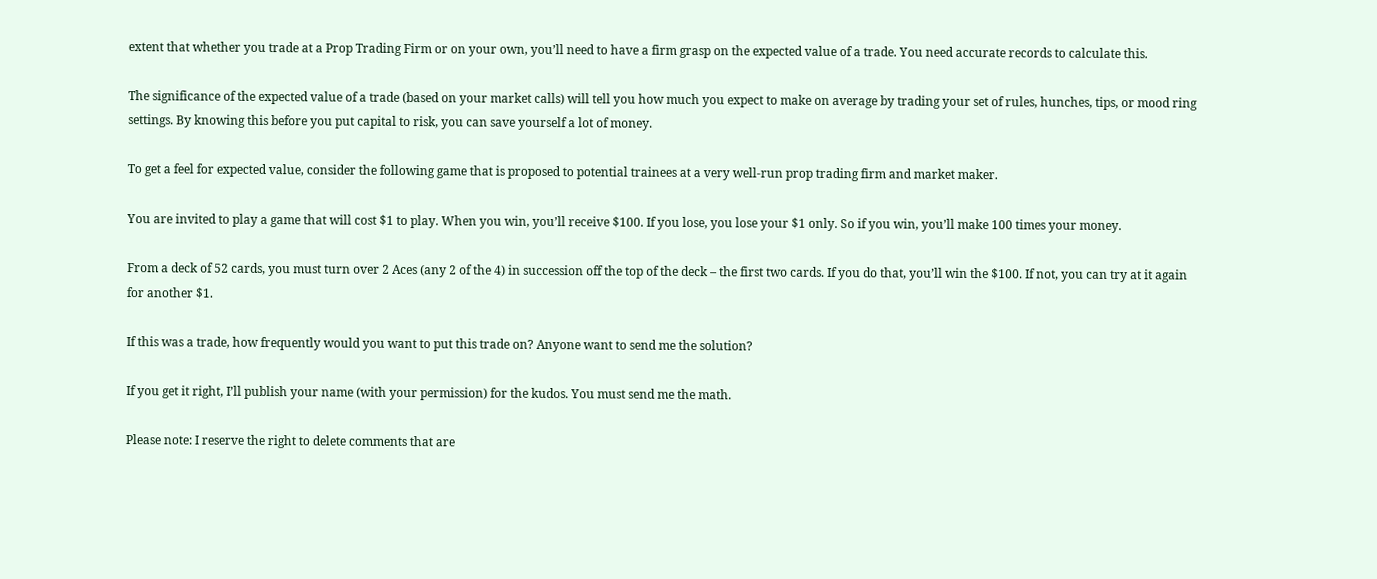extent that whether you trade at a Prop Trading Firm or on your own, you’ll need to have a firm grasp on the expected value of a trade. You need accurate records to calculate this.

The significance of the expected value of a trade (based on your market calls) will tell you how much you expect to make on average by trading your set of rules, hunches, tips, or mood ring settings. By knowing this before you put capital to risk, you can save yourself a lot of money.

To get a feel for expected value, consider the following game that is proposed to potential trainees at a very well-run prop trading firm and market maker.

You are invited to play a game that will cost $1 to play. When you win, you’ll receive $100. If you lose, you lose your $1 only. So if you win, you’ll make 100 times your money.

From a deck of 52 cards, you must turn over 2 Aces (any 2 of the 4) in succession off the top of the deck – the first two cards. If you do that, you’ll win the $100. If not, you can try at it again for another $1.

If this was a trade, how frequently would you want to put this trade on? Anyone want to send me the solution?

If you get it right, I’ll publish your name (with your permission) for the kudos. You must send me the math.

Please note: I reserve the right to delete comments that are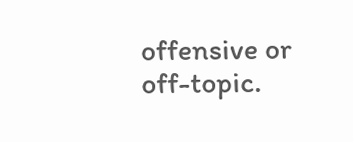offensive or off-topic.